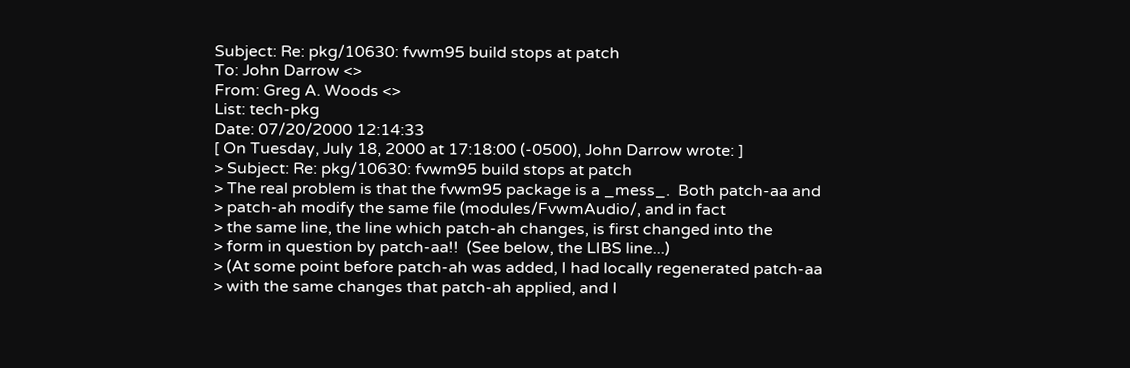Subject: Re: pkg/10630: fvwm95 build stops at patch
To: John Darrow <>
From: Greg A. Woods <>
List: tech-pkg
Date: 07/20/2000 12:14:33
[ On Tuesday, July 18, 2000 at 17:18:00 (-0500), John Darrow wrote: ]
> Subject: Re: pkg/10630: fvwm95 build stops at patch
> The real problem is that the fvwm95 package is a _mess_.  Both patch-aa and
> patch-ah modify the same file (modules/FvwmAudio/, and in fact
> the same line, the line which patch-ah changes, is first changed into the
> form in question by patch-aa!!  (See below, the LIBS line...)
> (At some point before patch-ah was added, I had locally regenerated patch-aa
> with the same changes that patch-ah applied, and I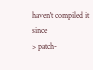haven't compiled it since
> patch-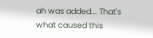ah was added... That's what caused this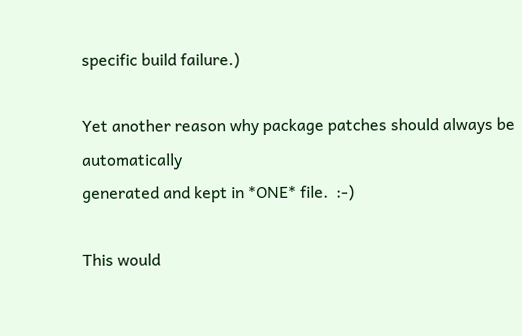specific build failure.)

Yet another reason why package patches should always be automatically
generated and kept in *ONE* file.  :-)

This would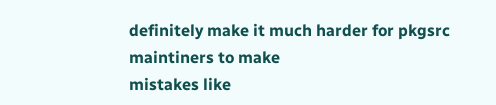definitely make it much harder for pkgsrc maintiners to make
mistakes like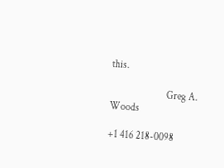this.

                            Greg A. Woods

+1 416 218-0098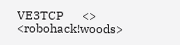VE3TCP      <>      <robohack!woods>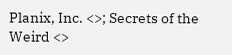Planix, Inc. <>; Secrets of the Weird <>